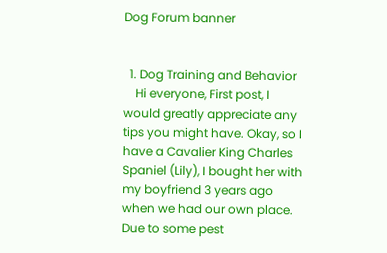Dog Forum banner


  1. Dog Training and Behavior
    Hi everyone, First post, I would greatly appreciate any tips you might have. Okay, so I have a Cavalier King Charles Spaniel (Lily), I bought her with my boyfriend 3 years ago when we had our own place. Due to some pest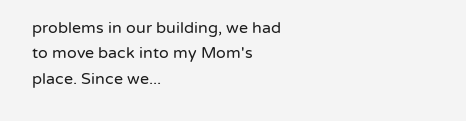problems in our building, we had to move back into my Mom's place. Since we...